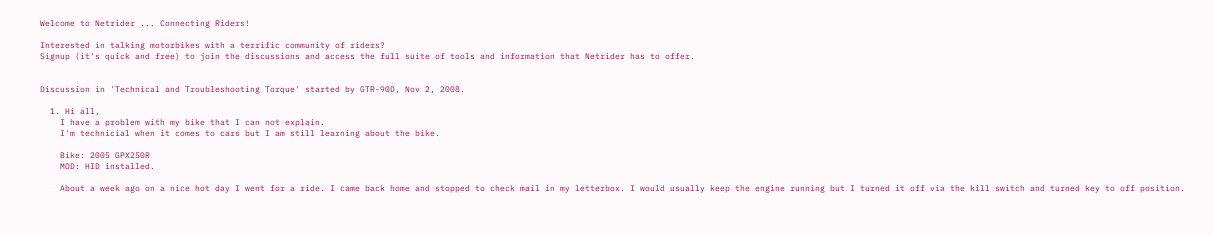Welcome to Netrider ... Connecting Riders!

Interested in talking motorbikes with a terrific community of riders?
Signup (it's quick and free) to join the discussions and access the full suite of tools and information that Netrider has to offer.


Discussion in 'Technical and Troubleshooting Torque' started by GTR-90D, Nov 2, 2008.

  1. Hi all,
    I have a problem with my bike that I can not explain.
    I'm technicial when it comes to cars but I am still learning about the bike.

    Bike: 2005 GPX250R
    MOD: HID installed.

    About a week ago on a nice hot day I went for a ride. I came back home and stopped to check mail in my letterbox. I would usually keep the engine running but I turned it off via the kill switch and turned key to off position.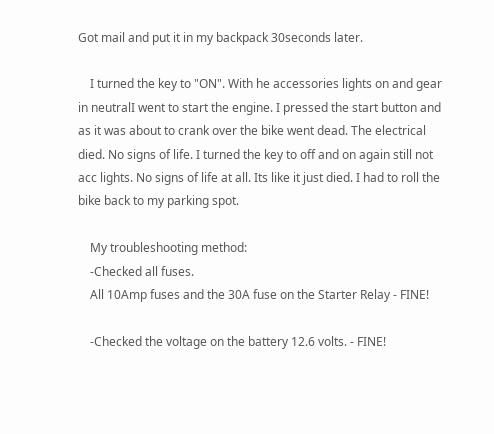Got mail and put it in my backpack 30seconds later.

    I turned the key to "ON". With he accessories lights on and gear in neutralI went to start the engine. I pressed the start button and as it was about to crank over the bike went dead. The electrical died. No signs of life. I turned the key to off and on again still not acc lights. No signs of life at all. Its like it just died. I had to roll the bike back to my parking spot.

    My troubleshooting method:
    -Checked all fuses.
    All 10Amp fuses and the 30A fuse on the Starter Relay - FINE!

    -Checked the voltage on the battery 12.6 volts. - FINE!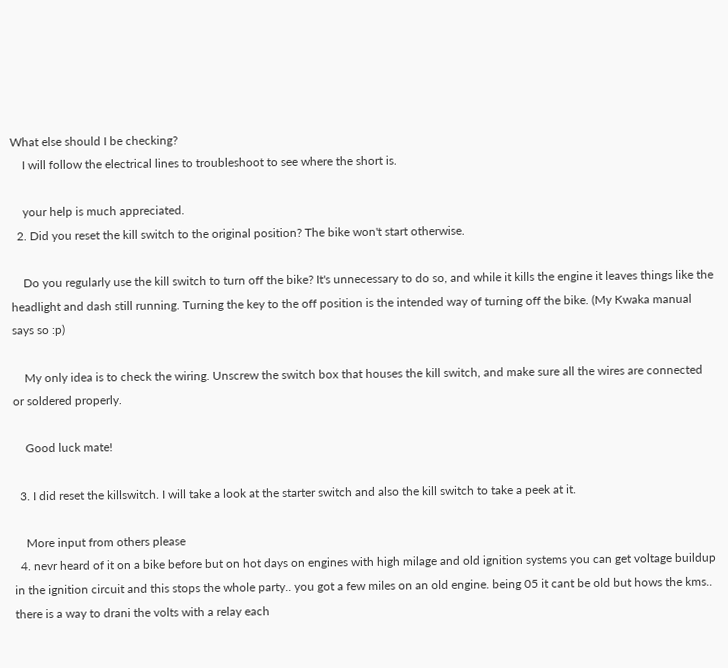What else should I be checking?
    I will follow the electrical lines to troubleshoot to see where the short is.

    your help is much appreciated.
  2. Did you reset the kill switch to the original position? The bike won't start otherwise.

    Do you regularly use the kill switch to turn off the bike? It's unnecessary to do so, and while it kills the engine it leaves things like the headlight and dash still running. Turning the key to the off position is the intended way of turning off the bike. (My Kwaka manual says so :p)

    My only idea is to check the wiring. Unscrew the switch box that houses the kill switch, and make sure all the wires are connected or soldered properly.

    Good luck mate!

  3. I did reset the killswitch. I will take a look at the starter switch and also the kill switch to take a peek at it.

    More input from others please
  4. nevr heard of it on a bike before but on hot days on engines with high milage and old ignition systems you can get voltage buildup in the ignition circuit and this stops the whole party.. you got a few miles on an old engine. being 05 it cant be old but hows the kms.. there is a way to drani the volts with a relay each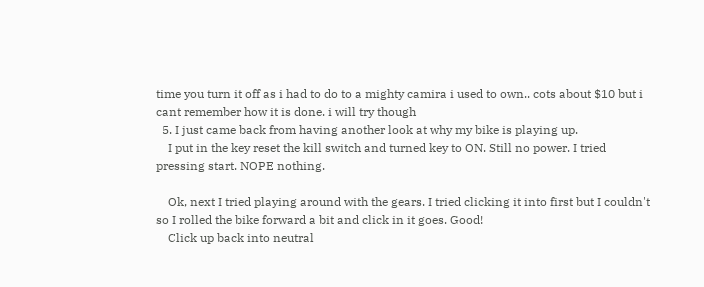time you turn it off as i had to do to a mighty camira i used to own.. cots about $10 but i cant remember how it is done. i will try though
  5. I just came back from having another look at why my bike is playing up.
    I put in the key reset the kill switch and turned key to ON. Still no power. I tried pressing start. NOPE nothing.

    Ok, next I tried playing around with the gears. I tried clicking it into first but I couldn't so I rolled the bike forward a bit and click in it goes. Good!
    Click up back into neutral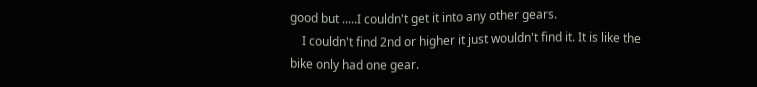good but .....I couldn't get it into any other gears.
    I couldn't find 2nd or higher it just wouldn't find it. It is like the bike only had one gear.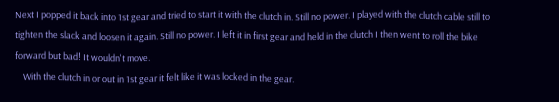Next I popped it back into 1st gear and tried to start it with the clutch in. Still no power. I played with the clutch cable still to tighten the slack and loosen it again. Still no power. I left it in first gear and held in the clutch I then went to roll the bike forward but bad! It wouldn't move.
    With the clutch in or out in 1st gear it felt like it was locked in the gear.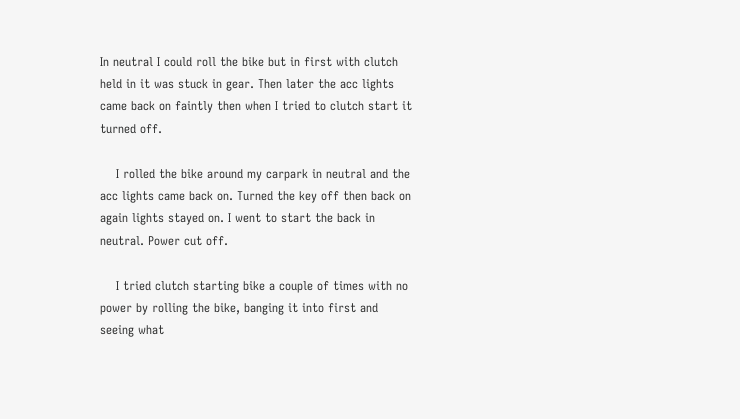In neutral I could roll the bike but in first with clutch held in it was stuck in gear. Then later the acc lights came back on faintly then when I tried to clutch start it turned off.

    I rolled the bike around my carpark in neutral and the acc lights came back on. Turned the key off then back on again lights stayed on. I went to start the back in neutral. Power cut off.

    I tried clutch starting bike a couple of times with no power by rolling the bike, banging it into first and seeing what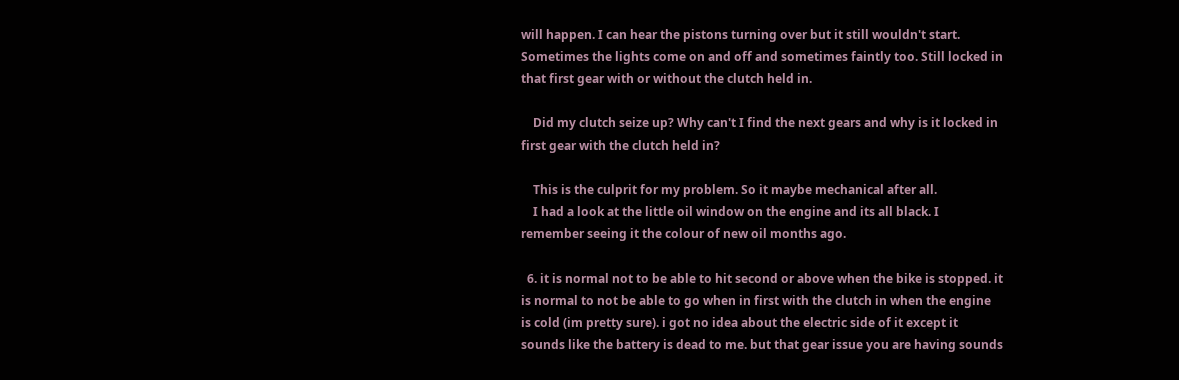will happen. I can hear the pistons turning over but it still wouldn't start. Sometimes the lights come on and off and sometimes faintly too. Still locked in that first gear with or without the clutch held in.

    Did my clutch seize up? Why can't I find the next gears and why is it locked in first gear with the clutch held in?

    This is the culprit for my problem. So it maybe mechanical after all.
    I had a look at the little oil window on the engine and its all black. I remember seeing it the colour of new oil months ago.

  6. it is normal not to be able to hit second or above when the bike is stopped. it is normal to not be able to go when in first with the clutch in when the engine is cold (im pretty sure). i got no idea about the electric side of it except it sounds like the battery is dead to me. but that gear issue you are having sounds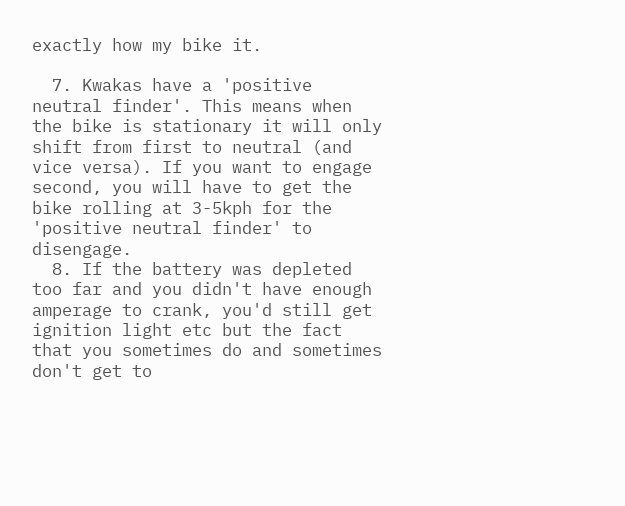exactly how my bike it.

  7. Kwakas have a 'positive neutral finder'. This means when the bike is stationary it will only shift from first to neutral (and vice versa). If you want to engage second, you will have to get the bike rolling at 3-5kph for the 'positive neutral finder' to disengage.
  8. If the battery was depleted too far and you didn't have enough amperage to crank, you'd still get ignition light etc but the fact that you sometimes do and sometimes don't get to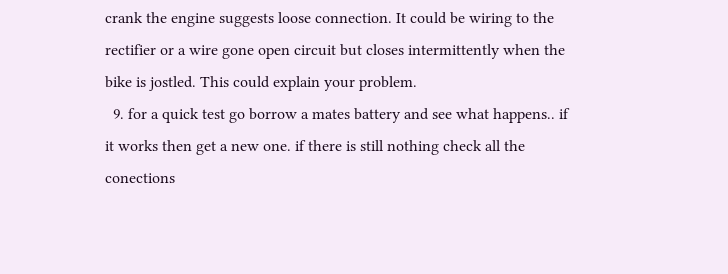crank the engine suggests loose connection. It could be wiring to the rectifier or a wire gone open circuit but closes intermittently when the bike is jostled. This could explain your problem.
  9. for a quick test go borrow a mates battery and see what happens.. if it works then get a new one. if there is still nothing check all the conections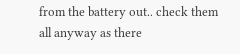from the battery out.. check them all anyway as there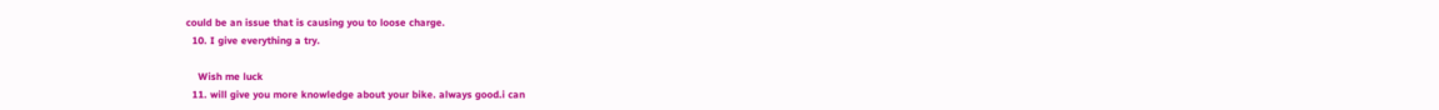could be an issue that is causing you to loose charge.
  10. I give everything a try.

    Wish me luck
  11. will give you more knowledge about your bike. always good.i can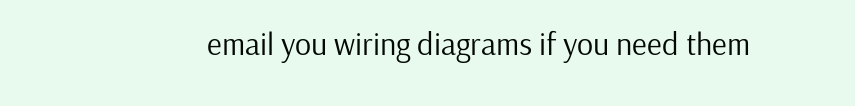email you wiring diagrams if you need them